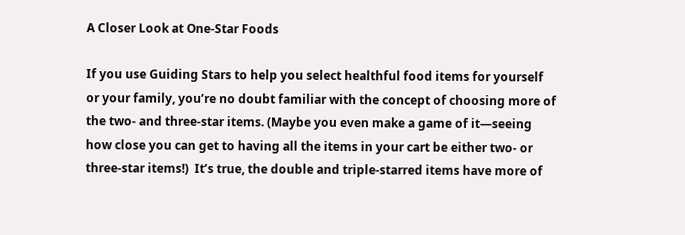A Closer Look at One-Star Foods

If you use Guiding Stars to help you select healthful food items for yourself or your family, you’re no doubt familiar with the concept of choosing more of the two- and three-star items. (Maybe you even make a game of it—seeing how close you can get to having all the items in your cart be either two- or three-star items!)  It’s true, the double and triple-starred items have more of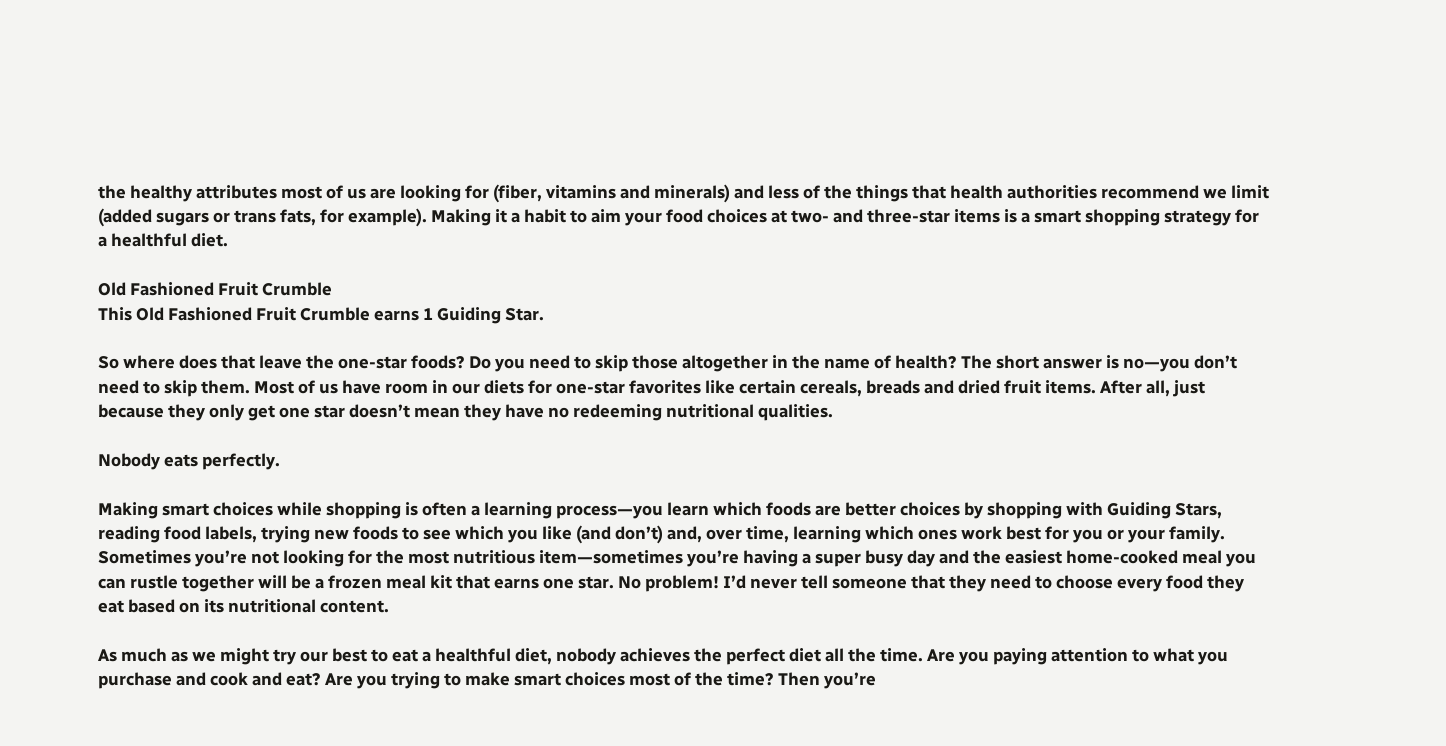the healthy attributes most of us are looking for (fiber, vitamins and minerals) and less of the things that health authorities recommend we limit (added sugars or trans fats, for example). Making it a habit to aim your food choices at two- and three-star items is a smart shopping strategy for a healthful diet.

Old Fashioned Fruit Crumble
This Old Fashioned Fruit Crumble earns 1 Guiding Star.

So where does that leave the one-star foods? Do you need to skip those altogether in the name of health? The short answer is no—you don’t need to skip them. Most of us have room in our diets for one-star favorites like certain cereals, breads and dried fruit items. After all, just because they only get one star doesn’t mean they have no redeeming nutritional qualities.

Nobody eats perfectly.

Making smart choices while shopping is often a learning process—you learn which foods are better choices by shopping with Guiding Stars, reading food labels, trying new foods to see which you like (and don’t) and, over time, learning which ones work best for you or your family. Sometimes you’re not looking for the most nutritious item—sometimes you’re having a super busy day and the easiest home-cooked meal you can rustle together will be a frozen meal kit that earns one star. No problem! I’d never tell someone that they need to choose every food they eat based on its nutritional content.

As much as we might try our best to eat a healthful diet, nobody achieves the perfect diet all the time. Are you paying attention to what you purchase and cook and eat? Are you trying to make smart choices most of the time? Then you’re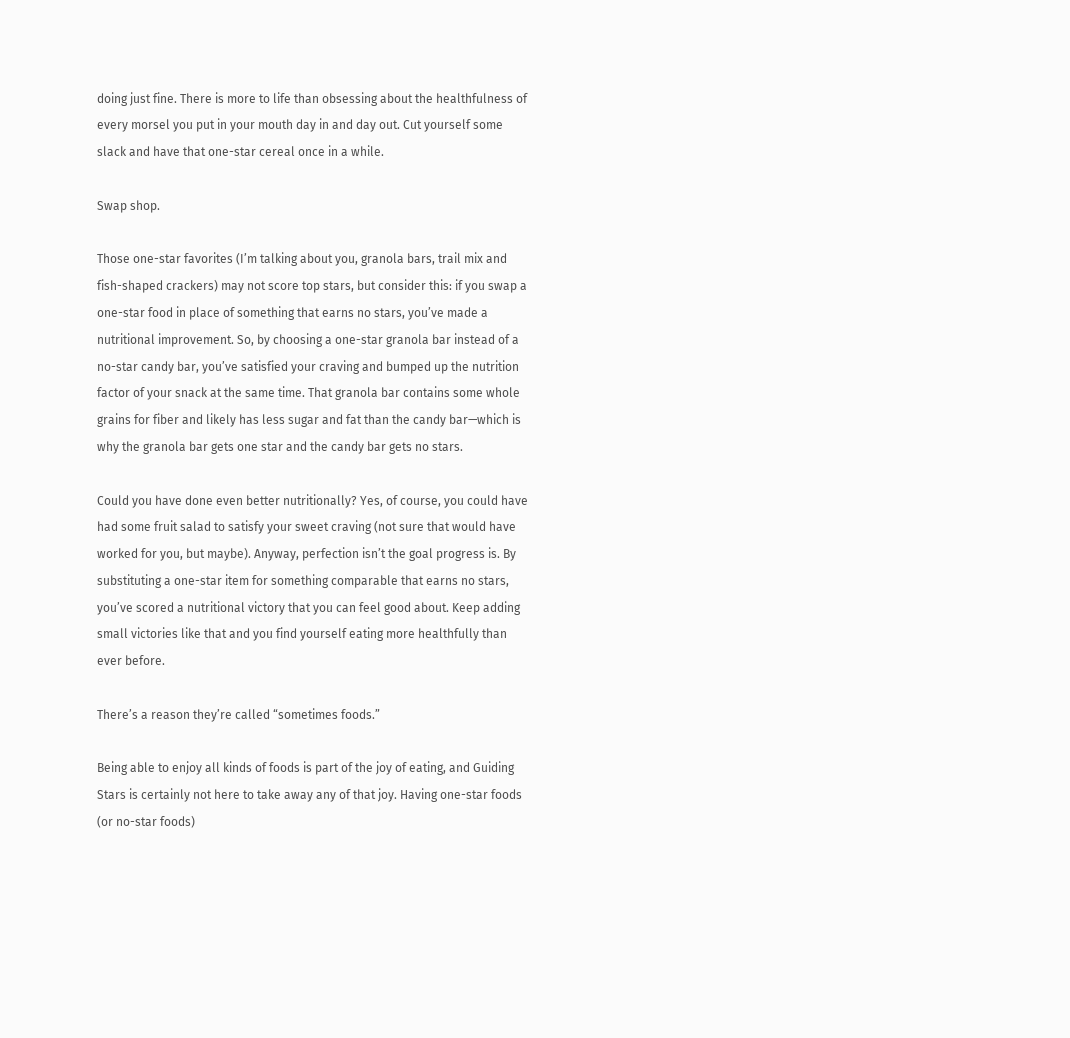doing just fine. There is more to life than obsessing about the healthfulness of every morsel you put in your mouth day in and day out. Cut yourself some slack and have that one-star cereal once in a while.

Swap shop.

Those one-star favorites (I’m talking about you, granola bars, trail mix and fish-shaped crackers) may not score top stars, but consider this: if you swap a one-star food in place of something that earns no stars, you’ve made a nutritional improvement. So, by choosing a one-star granola bar instead of a no-star candy bar, you’ve satisfied your craving and bumped up the nutrition factor of your snack at the same time. That granola bar contains some whole grains for fiber and likely has less sugar and fat than the candy bar—which is why the granola bar gets one star and the candy bar gets no stars.

Could you have done even better nutritionally? Yes, of course, you could have had some fruit salad to satisfy your sweet craving (not sure that would have worked for you, but maybe). Anyway, perfection isn’t the goal progress is. By substituting a one-star item for something comparable that earns no stars, you’ve scored a nutritional victory that you can feel good about. Keep adding small victories like that and you find yourself eating more healthfully than ever before.

There’s a reason they’re called “sometimes foods.”

Being able to enjoy all kinds of foods is part of the joy of eating, and Guiding Stars is certainly not here to take away any of that joy. Having one-star foods (or no-star foods)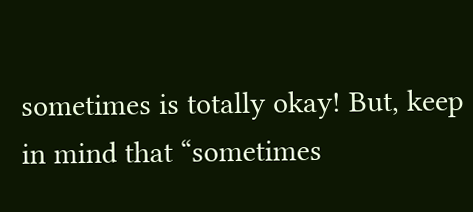sometimes is totally okay! But, keep in mind that “sometimes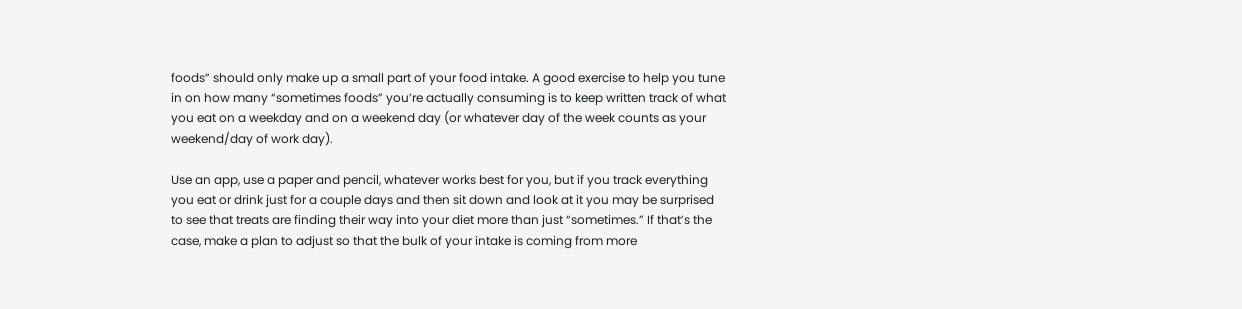foods” should only make up a small part of your food intake. A good exercise to help you tune in on how many “sometimes foods” you’re actually consuming is to keep written track of what you eat on a weekday and on a weekend day (or whatever day of the week counts as your weekend/day of work day).

Use an app, use a paper and pencil, whatever works best for you, but if you track everything you eat or drink just for a couple days and then sit down and look at it you may be surprised to see that treats are finding their way into your diet more than just “sometimes.” If that’s the case, make a plan to adjust so that the bulk of your intake is coming from more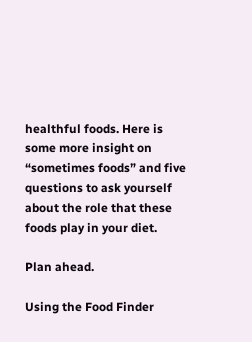healthful foods. Here is some more insight on “sometimes foods” and five questions to ask yourself about the role that these foods play in your diet.

Plan ahead.

Using the Food Finder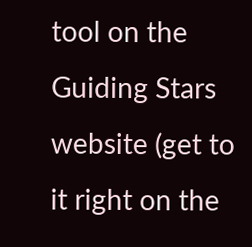tool on the Guiding Stars website (get to it right on the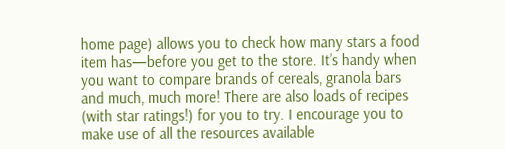home page) allows you to check how many stars a food item has—before you get to the store. It’s handy when you want to compare brands of cereals, granola bars and much, much more! There are also loads of recipes (with star ratings!) for you to try. I encourage you to make use of all the resources available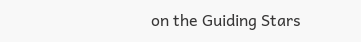on the Guiding Stars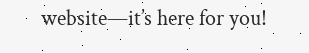website—it’s here for you!